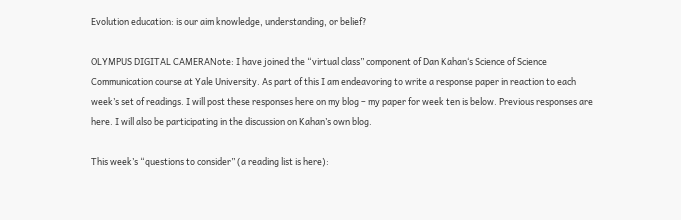Evolution education: is our aim knowledge, understanding, or belief?

OLYMPUS DIGITAL CAMERANote: I have joined the “virtual class” component of Dan Kahan‘s Science of Science Communication course at Yale University. As part of this I am endeavoring to write a response paper in reaction to each week’s set of readings. I will post these responses here on my blog – my paper for week ten is below. Previous responses are here. I will also be participating in the discussion on Kahan’s own blog.

This week’s “questions to consider” (a reading list is here):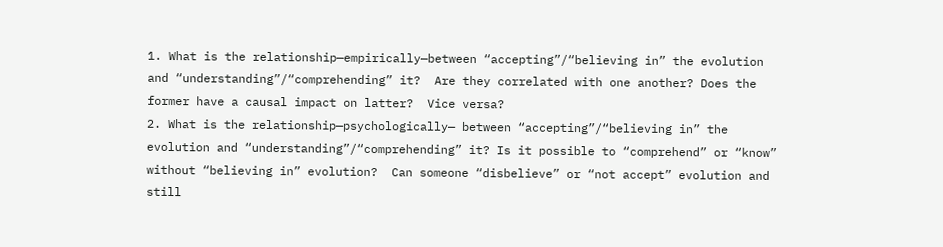1. What is the relationship—empirically—between “accepting”/“believing in” the evolution and “understanding”/“comprehending” it?  Are they correlated with one another? Does the former have a causal impact on latter?  Vice versa?
2. What is the relationship—psychologically— between “accepting”/“believing in” the evolution and “understanding”/“comprehending” it? Is it possible to “comprehend” or “know” without “believing in” evolution?  Can someone “disbelieve” or “not accept” evolution and still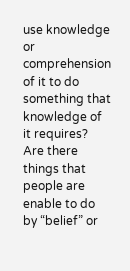use knowledge or comprehension of it to do something that knowledge of it requires?  Are there things that people are enable to do by “belief” or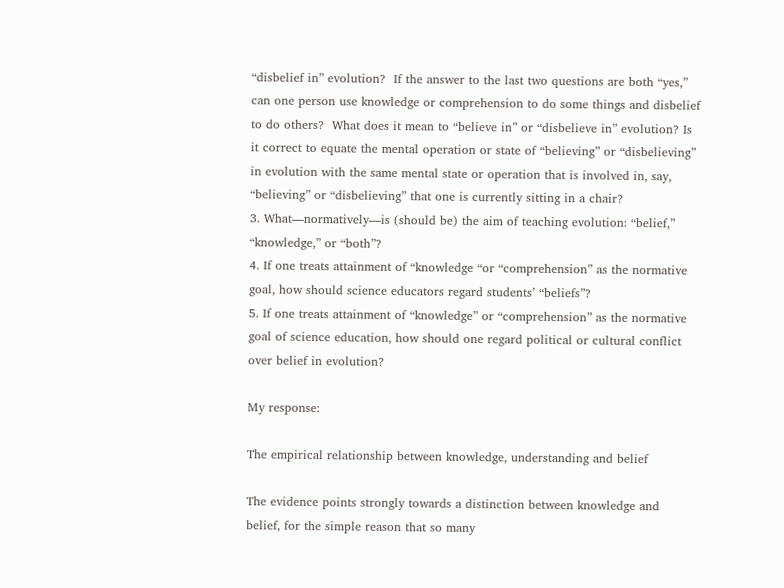“disbelief in” evolution?  If the answer to the last two questions are both “yes,” can one person use knowledge or comprehension to do some things and disbelief to do others?  What does it mean to “believe in” or “disbelieve in” evolution? Is it correct to equate the mental operation or state of “believing” or “disbelieving” in evolution with the same mental state or operation that is involved in, say, “believing” or “disbelieving” that one is currently sitting in a chair?
3. What—normatively—is (should be) the aim of teaching evolution: “belief,” “knowledge,” or “both”?
4. If one treats attainment of “knowledge “or “comprehension” as the normative goal, how should science educators regard students’ “beliefs”?
5. If one treats attainment of “knowledge” or “comprehension” as the normative goal of science education, how should one regard political or cultural conflict over belief in evolution?

My response:

The empirical relationship between knowledge, understanding and belief

The evidence points strongly towards a distinction between knowledge and belief, for the simple reason that so many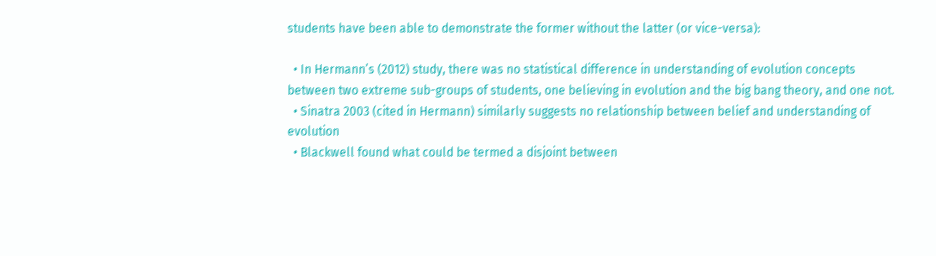students have been able to demonstrate the former without the latter (or vice-versa):

  • In Hermann’s (2012) study, there was no statistical difference in understanding of evolution concepts between two extreme sub-groups of students, one believing in evolution and the big bang theory, and one not.
  • Sinatra 2003 (cited in Hermann) similarly suggests no relationship between belief and understanding of evolution
  • Blackwell found what could be termed a disjoint between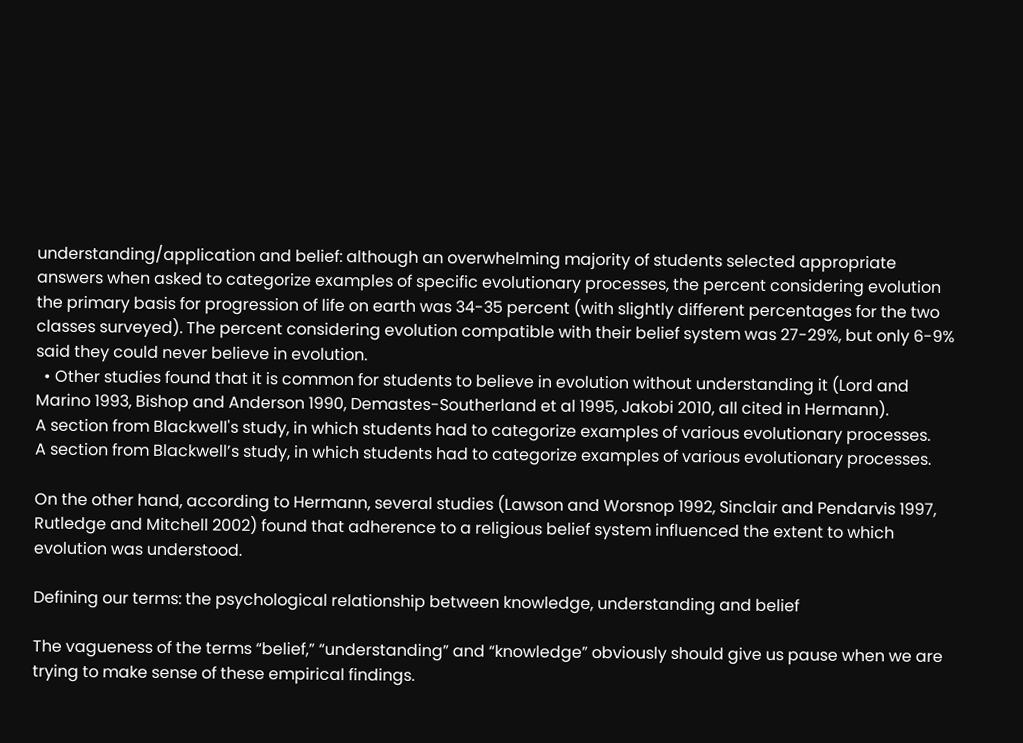understanding/application and belief: although an overwhelming majority of students selected appropriate answers when asked to categorize examples of specific evolutionary processes, the percent considering evolution the primary basis for progression of life on earth was 34-35 percent (with slightly different percentages for the two classes surveyed). The percent considering evolution compatible with their belief system was 27-29%, but only 6-9% said they could never believe in evolution.
  • Other studies found that it is common for students to believe in evolution without understanding it (Lord and Marino 1993, Bishop and Anderson 1990, Demastes-Southerland et al 1995, Jakobi 2010, all cited in Hermann).
A section from Blackwell's study, in which students had to categorize examples of various evolutionary processes.
A section from Blackwell’s study, in which students had to categorize examples of various evolutionary processes.

On the other hand, according to Hermann, several studies (Lawson and Worsnop 1992, Sinclair and Pendarvis 1997, Rutledge and Mitchell 2002) found that adherence to a religious belief system influenced the extent to which evolution was understood.

Defining our terms: the psychological relationship between knowledge, understanding and belief

The vagueness of the terms “belief,” “understanding” and “knowledge” obviously should give us pause when we are trying to make sense of these empirical findings.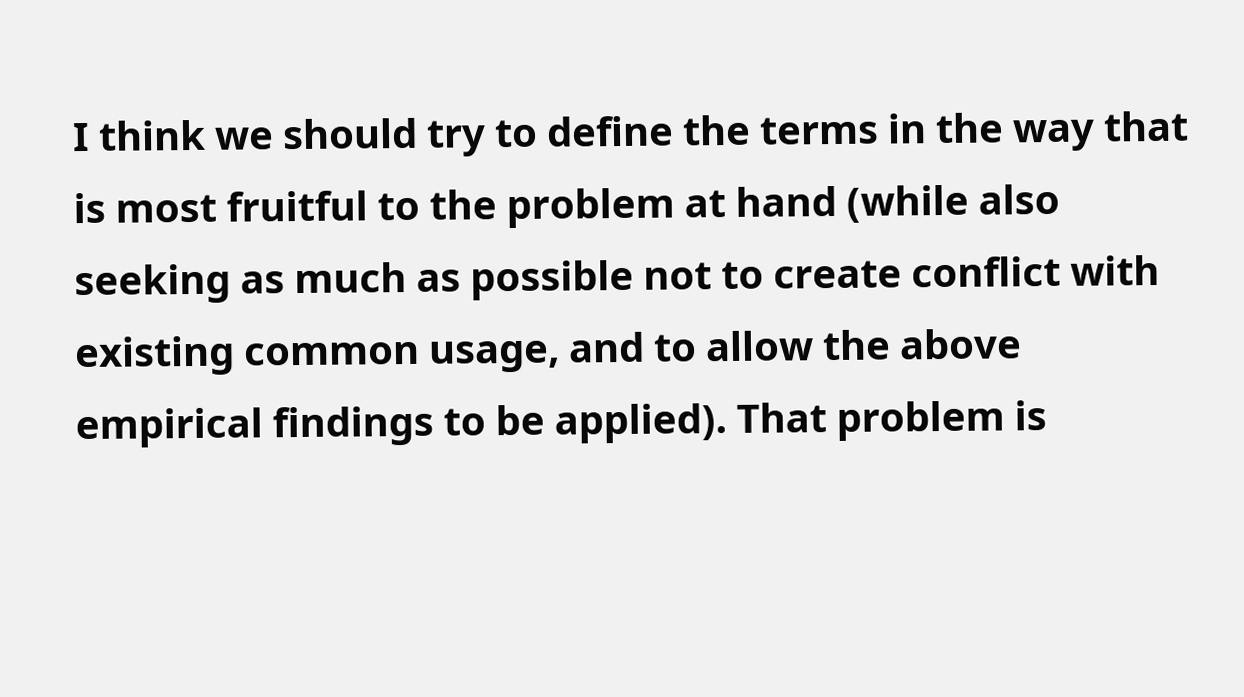I think we should try to define the terms in the way that is most fruitful to the problem at hand (while also seeking as much as possible not to create conflict with existing common usage, and to allow the above empirical findings to be applied). That problem is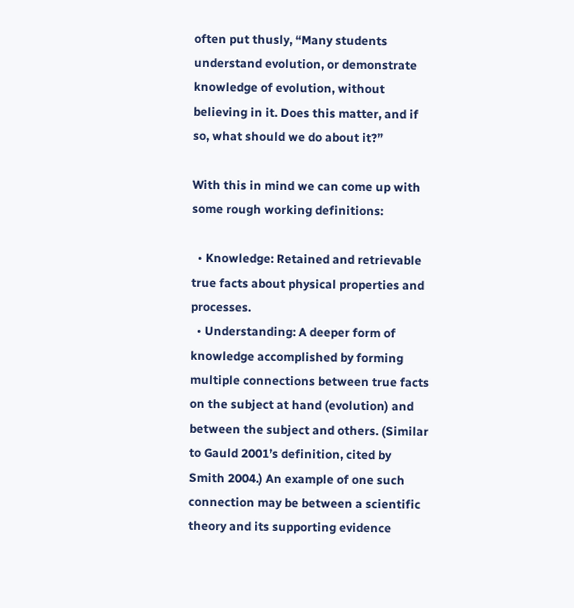often put thusly, “Many students understand evolution, or demonstrate knowledge of evolution, without believing in it. Does this matter, and if so, what should we do about it?”

With this in mind we can come up with some rough working definitions:

  • Knowledge: Retained and retrievable true facts about physical properties and processes.
  • Understanding: A deeper form of knowledge accomplished by forming multiple connections between true facts on the subject at hand (evolution) and between the subject and others. (Similar to Gauld 2001’s definition, cited by Smith 2004.) An example of one such connection may be between a scientific theory and its supporting evidence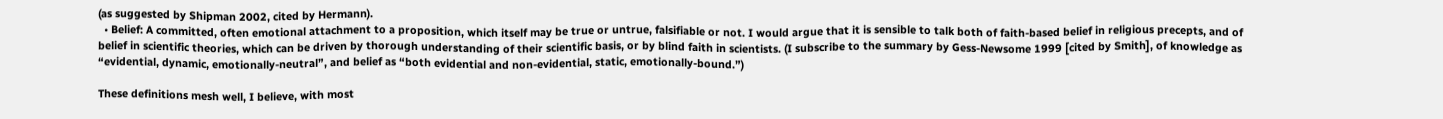(as suggested by Shipman 2002, cited by Hermann).
  • Belief: A committed, often emotional attachment to a proposition, which itself may be true or untrue, falsifiable or not. I would argue that it is sensible to talk both of faith-based belief in religious precepts, and of belief in scientific theories, which can be driven by thorough understanding of their scientific basis, or by blind faith in scientists. (I subscribe to the summary by Gess-Newsome 1999 [cited by Smith], of knowledge as “evidential, dynamic, emotionally-neutral”, and belief as “both evidential and non-evidential, static, emotionally-bound.”)

These definitions mesh well, I believe, with most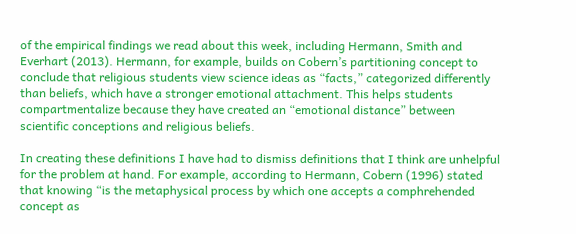of the empirical findings we read about this week, including Hermann, Smith and Everhart (2013). Hermann, for example, builds on Cobern’s partitioning concept to conclude that religious students view science ideas as “facts,” categorized differently than beliefs, which have a stronger emotional attachment. This helps students compartmentalize because they have created an “emotional distance” between scientific conceptions and religious beliefs.

In creating these definitions I have had to dismiss definitions that I think are unhelpful for the problem at hand. For example, according to Hermann, Cobern (1996) stated that knowing “is the metaphysical process by which one accepts a comphrehended concept as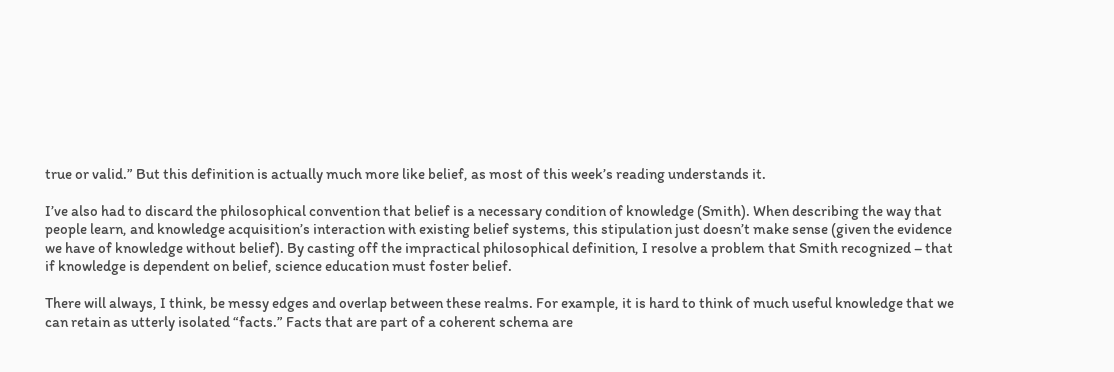true or valid.” But this definition is actually much more like belief, as most of this week’s reading understands it.

I’ve also had to discard the philosophical convention that belief is a necessary condition of knowledge (Smith). When describing the way that people learn, and knowledge acquisition’s interaction with existing belief systems, this stipulation just doesn’t make sense (given the evidence we have of knowledge without belief). By casting off the impractical philosophical definition, I resolve a problem that Smith recognized – that if knowledge is dependent on belief, science education must foster belief.

There will always, I think, be messy edges and overlap between these realms. For example, it is hard to think of much useful knowledge that we can retain as utterly isolated “facts.” Facts that are part of a coherent schema are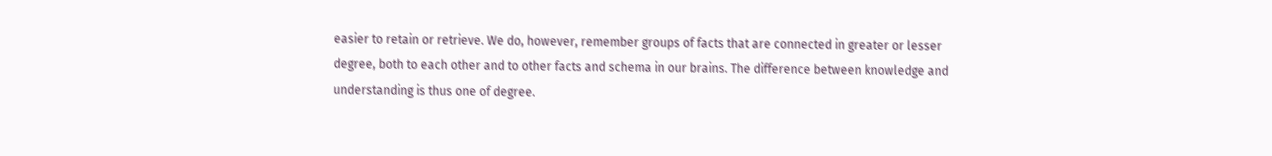easier to retain or retrieve. We do, however, remember groups of facts that are connected in greater or lesser degree, both to each other and to other facts and schema in our brains. The difference between knowledge and understanding is thus one of degree.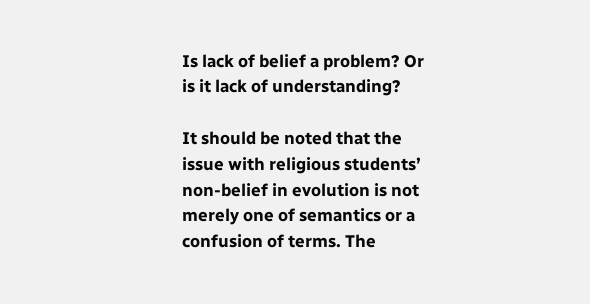Is lack of belief a problem? Or is it lack of understanding?

It should be noted that the issue with religious students’ non-belief in evolution is not merely one of semantics or a confusion of terms. The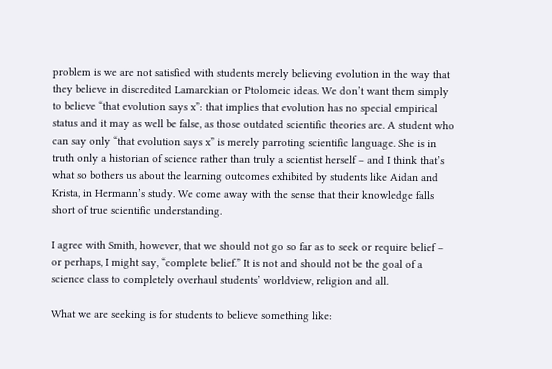problem is we are not satisfied with students merely believing evolution in the way that they believe in discredited Lamarckian or Ptolomeic ideas. We don’t want them simply to believe “that evolution says x”: that implies that evolution has no special empirical status and it may as well be false, as those outdated scientific theories are. A student who can say only “that evolution says x” is merely parroting scientific language. She is in truth only a historian of science rather than truly a scientist herself – and I think that’s what so bothers us about the learning outcomes exhibited by students like Aidan and Krista, in Hermann’s study. We come away with the sense that their knowledge falls short of true scientific understanding.

I agree with Smith, however, that we should not go so far as to seek or require belief – or perhaps, I might say, “complete belief.” It is not and should not be the goal of a science class to completely overhaul students’ worldview, religion and all.

What we are seeking is for students to believe something like: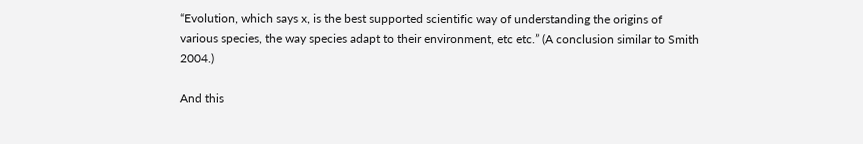“Evolution, which says x, is the best supported scientific way of understanding the origins of various species, the way species adapt to their environment, etc etc.” (A conclusion similar to Smith 2004.)

And this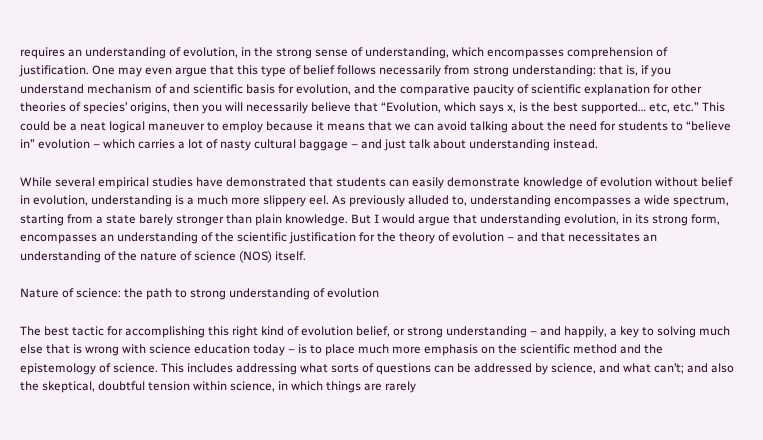requires an understanding of evolution, in the strong sense of understanding, which encompasses comprehension of justification. One may even argue that this type of belief follows necessarily from strong understanding: that is, if you understand mechanism of and scientific basis for evolution, and the comparative paucity of scientific explanation for other theories of species’ origins, then you will necessarily believe that “Evolution, which says x, is the best supported… etc, etc.” This could be a neat logical maneuver to employ because it means that we can avoid talking about the need for students to “believe in” evolution – which carries a lot of nasty cultural baggage – and just talk about understanding instead.

While several empirical studies have demonstrated that students can easily demonstrate knowledge of evolution without belief in evolution, understanding is a much more slippery eel. As previously alluded to, understanding encompasses a wide spectrum, starting from a state barely stronger than plain knowledge. But I would argue that understanding evolution, in its strong form, encompasses an understanding of the scientific justification for the theory of evolution – and that necessitates an understanding of the nature of science (NOS) itself.

Nature of science: the path to strong understanding of evolution

The best tactic for accomplishing this right kind of evolution belief, or strong understanding – and happily, a key to solving much else that is wrong with science education today – is to place much more emphasis on the scientific method and the epistemology of science. This includes addressing what sorts of questions can be addressed by science, and what can’t; and also the skeptical, doubtful tension within science, in which things are rarely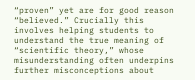“proven” yet are for good reason “believed.” Crucially this involves helping students to understand the true meaning of “scientific theory,” whose misunderstanding often underpins further misconceptions about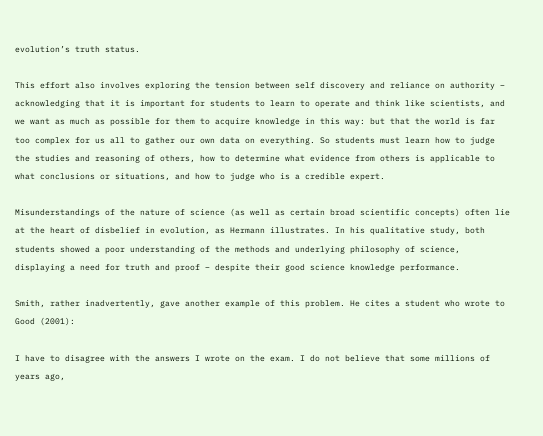evolution’s truth status.

This effort also involves exploring the tension between self discovery and reliance on authority – acknowledging that it is important for students to learn to operate and think like scientists, and we want as much as possible for them to acquire knowledge in this way: but that the world is far too complex for us all to gather our own data on everything. So students must learn how to judge the studies and reasoning of others, how to determine what evidence from others is applicable to what conclusions or situations, and how to judge who is a credible expert.

Misunderstandings of the nature of science (as well as certain broad scientific concepts) often lie at the heart of disbelief in evolution, as Hermann illustrates. In his qualitative study, both students showed a poor understanding of the methods and underlying philosophy of science, displaying a need for truth and proof – despite their good science knowledge performance.

Smith, rather inadvertently, gave another example of this problem. He cites a student who wrote to Good (2001):

I have to disagree with the answers I wrote on the exam. I do not believe that some millions of years ago,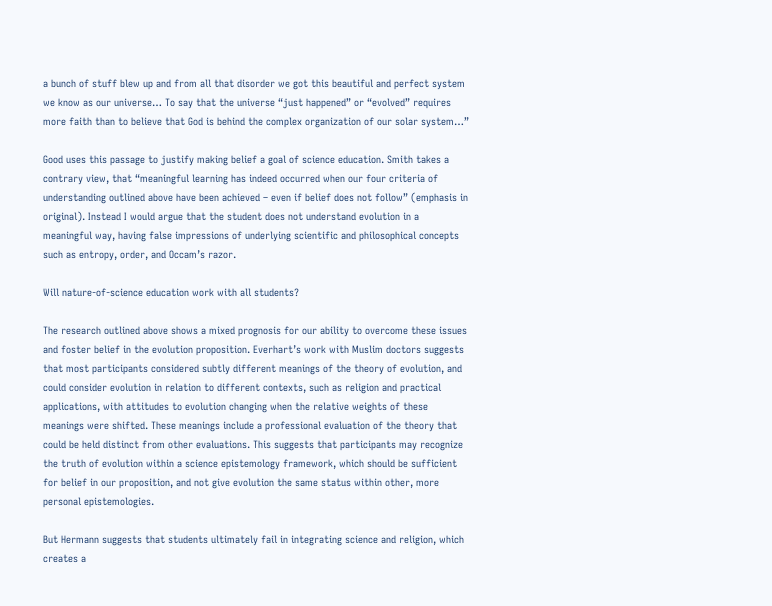a bunch of stuff blew up and from all that disorder we got this beautiful and perfect system we know as our universe… To say that the universe “just happened” or “evolved” requires more faith than to believe that God is behind the complex organization of our solar system…”

Good uses this passage to justify making belief a goal of science education. Smith takes a contrary view, that “meaningful learning has indeed occurred when our four criteria of understanding outlined above have been achieved – even if belief does not follow” (emphasis in original). Instead I would argue that the student does not understand evolution in a meaningful way, having false impressions of underlying scientific and philosophical concepts such as entropy, order, and Occam’s razor.

Will nature-of-science education work with all students?

The research outlined above shows a mixed prognosis for our ability to overcome these issues and foster belief in the evolution proposition. Everhart’s work with Muslim doctors suggests that most participants considered subtly different meanings of the theory of evolution, and could consider evolution in relation to different contexts, such as religion and practical applications, with attitudes to evolution changing when the relative weights of these meanings were shifted. These meanings include a professional evaluation of the theory that could be held distinct from other evaluations. This suggests that participants may recognize the truth of evolution within a science epistemology framework, which should be sufficient for belief in our proposition, and not give evolution the same status within other, more personal epistemologies.

But Hermann suggests that students ultimately fail in integrating science and religion, which creates a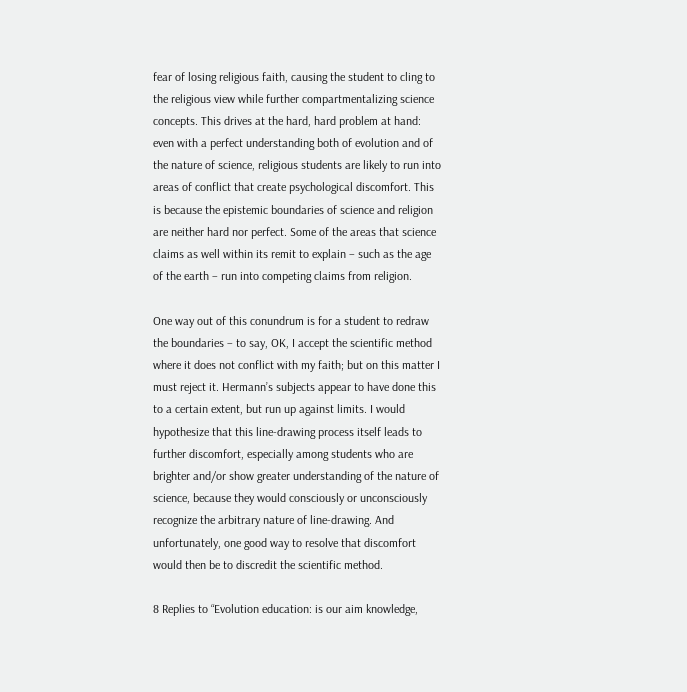fear of losing religious faith, causing the student to cling to the religious view while further compartmentalizing science concepts. This drives at the hard, hard problem at hand: even with a perfect understanding both of evolution and of the nature of science, religious students are likely to run into areas of conflict that create psychological discomfort. This is because the epistemic boundaries of science and religion are neither hard nor perfect. Some of the areas that science claims as well within its remit to explain – such as the age of the earth – run into competing claims from religion.

One way out of this conundrum is for a student to redraw the boundaries – to say, OK, I accept the scientific method where it does not conflict with my faith; but on this matter I must reject it. Hermann’s subjects appear to have done this to a certain extent, but run up against limits. I would hypothesize that this line-drawing process itself leads to further discomfort, especially among students who are brighter and/or show greater understanding of the nature of science, because they would consciously or unconsciously recognize the arbitrary nature of line-drawing. And unfortunately, one good way to resolve that discomfort would then be to discredit the scientific method.

8 Replies to “Evolution education: is our aim knowledge,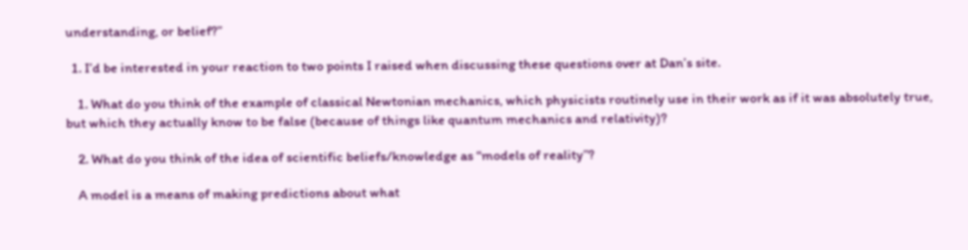understanding, or belief?”

  1. I’d be interested in your reaction to two points I raised when discussing these questions over at Dan’s site.

    1. What do you think of the example of classical Newtonian mechanics, which physicists routinely use in their work as if it was absolutely true, but which they actually know to be false (because of things like quantum mechanics and relativity)?

    2. What do you think of the idea of scientific beliefs/knowledge as “models of reality”?

    A model is a means of making predictions about what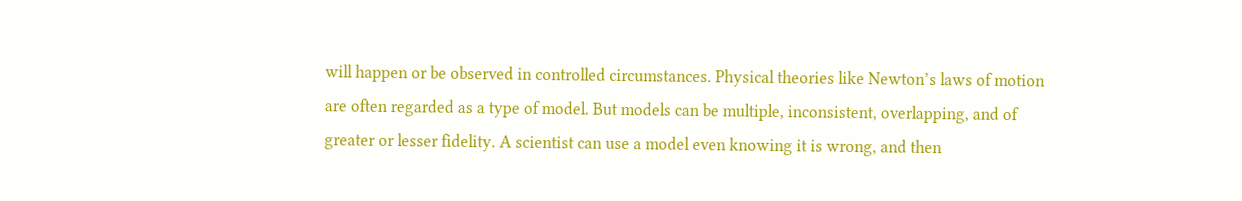will happen or be observed in controlled circumstances. Physical theories like Newton’s laws of motion are often regarded as a type of model. But models can be multiple, inconsistent, overlapping, and of greater or lesser fidelity. A scientist can use a model even knowing it is wrong, and then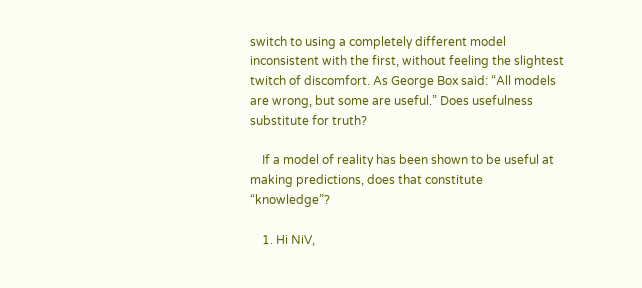switch to using a completely different model inconsistent with the first, without feeling the slightest twitch of discomfort. As George Box said: “All models are wrong, but some are useful.” Does usefulness substitute for truth?

    If a model of reality has been shown to be useful at making predictions, does that constitute “knowledge”?

    1. Hi NiV,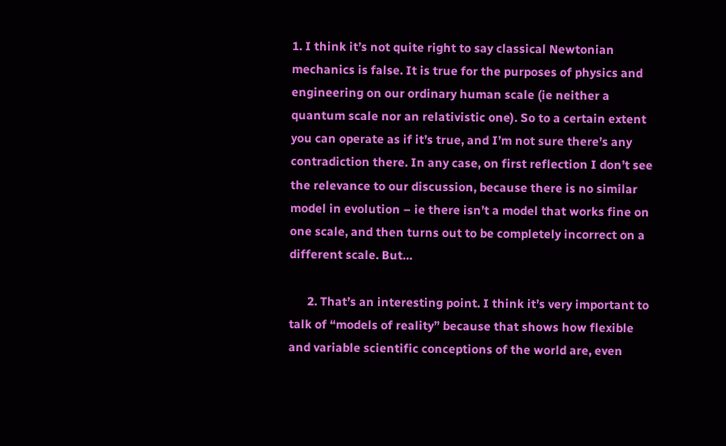1. I think it’s not quite right to say classical Newtonian mechanics is false. It is true for the purposes of physics and engineering on our ordinary human scale (ie neither a quantum scale nor an relativistic one). So to a certain extent you can operate as if it’s true, and I’m not sure there’s any contradiction there. In any case, on first reflection I don’t see the relevance to our discussion, because there is no similar model in evolution – ie there isn’t a model that works fine on one scale, and then turns out to be completely incorrect on a different scale. But…

      2. That’s an interesting point. I think it’s very important to talk of “models of reality” because that shows how flexible and variable scientific conceptions of the world are, even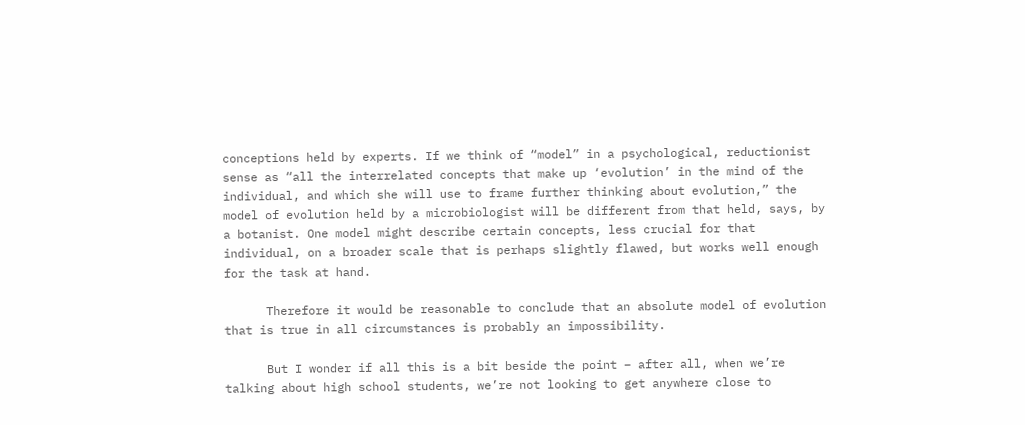conceptions held by experts. If we think of “model” in a psychological, reductionist sense as “all the interrelated concepts that make up ‘evolution’ in the mind of the individual, and which she will use to frame further thinking about evolution,” the model of evolution held by a microbiologist will be different from that held, says, by a botanist. One model might describe certain concepts, less crucial for that individual, on a broader scale that is perhaps slightly flawed, but works well enough for the task at hand.

      Therefore it would be reasonable to conclude that an absolute model of evolution that is true in all circumstances is probably an impossibility.

      But I wonder if all this is a bit beside the point – after all, when we’re talking about high school students, we’re not looking to get anywhere close to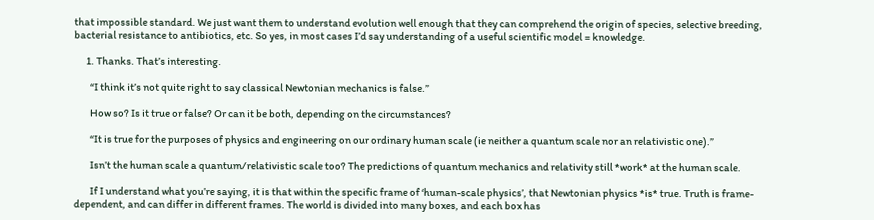that impossible standard. We just want them to understand evolution well enough that they can comprehend the origin of species, selective breeding, bacterial resistance to antibiotics, etc. So yes, in most cases I’d say understanding of a useful scientific model = knowledge.

      1. Thanks. That’s interesting.

        “I think it’s not quite right to say classical Newtonian mechanics is false.”

        How so? Is it true or false? Or can it be both, depending on the circumstances?

        “It is true for the purposes of physics and engineering on our ordinary human scale (ie neither a quantum scale nor an relativistic one).”

        Isn’t the human scale a quantum/relativistic scale too? The predictions of quantum mechanics and relativity still *work* at the human scale.

        If I understand what you’re saying, it is that within the specific frame of ‘human-scale physics’, that Newtonian physics *is* true. Truth is frame-dependent, and can differ in different frames. The world is divided into many boxes, and each box has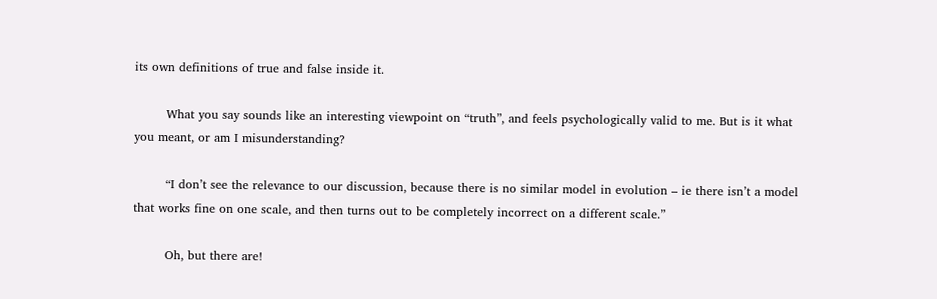its own definitions of true and false inside it.

        What you say sounds like an interesting viewpoint on “truth”, and feels psychologically valid to me. But is it what you meant, or am I misunderstanding?

        “I don’t see the relevance to our discussion, because there is no similar model in evolution – ie there isn’t a model that works fine on one scale, and then turns out to be completely incorrect on a different scale.”

        Oh, but there are!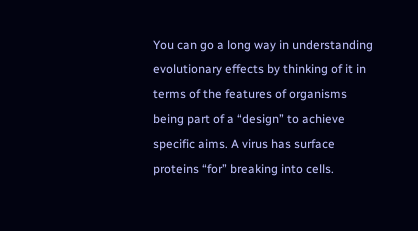You can go a long way in understanding evolutionary effects by thinking of it in terms of the features of organisms being part of a “design” to achieve specific aims. A virus has surface proteins “for” breaking into cells.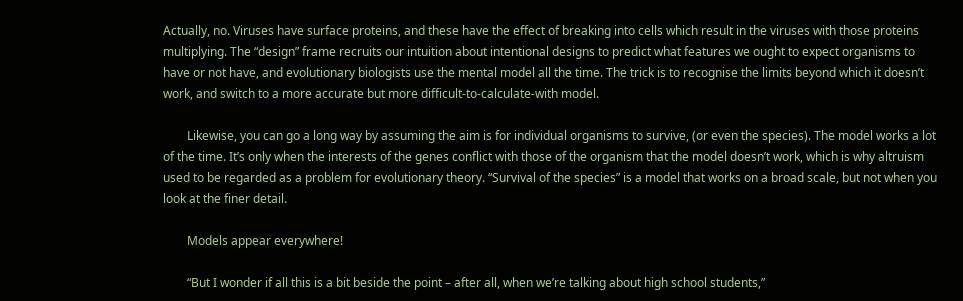Actually, no. Viruses have surface proteins, and these have the effect of breaking into cells which result in the viruses with those proteins multiplying. The “design” frame recruits our intuition about intentional designs to predict what features we ought to expect organisms to have or not have, and evolutionary biologists use the mental model all the time. The trick is to recognise the limits beyond which it doesn’t work, and switch to a more accurate but more difficult-to-calculate-with model.

        Likewise, you can go a long way by assuming the aim is for individual organisms to survive, (or even the species). The model works a lot of the time. It’s only when the interests of the genes conflict with those of the organism that the model doesn’t work, which is why altruism used to be regarded as a problem for evolutionary theory. “Survival of the species” is a model that works on a broad scale, but not when you look at the finer detail.

        Models appear everywhere!

        “But I wonder if all this is a bit beside the point – after all, when we’re talking about high school students,”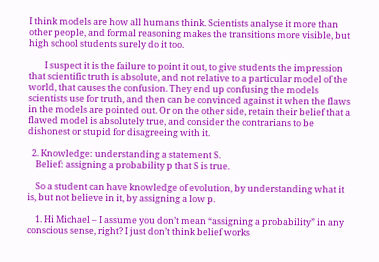I think models are how all humans think. Scientists analyse it more than other people, and formal reasoning makes the transitions more visible, but high school students surely do it too.

        I suspect it is the failure to point it out, to give students the impression that scientific truth is absolute, and not relative to a particular model of the world, that causes the confusion. They end up confusing the models scientists use for truth, and then can be convinced against it when the flaws in the models are pointed out. Or on the other side, retain their belief that a flawed model is absolutely true, and consider the contrarians to be dishonest or stupid for disagreeing with it.

  2. Knowledge: understanding a statement S.
    Belief: assigning a probability p that S is true.

    So a student can have knowledge of evolution, by understanding what it is, but not believe in it, by assigning a low p.

    1. Hi Michael – I assume you don’t mean “assigning a probability” in any conscious sense, right? I just don’t think belief works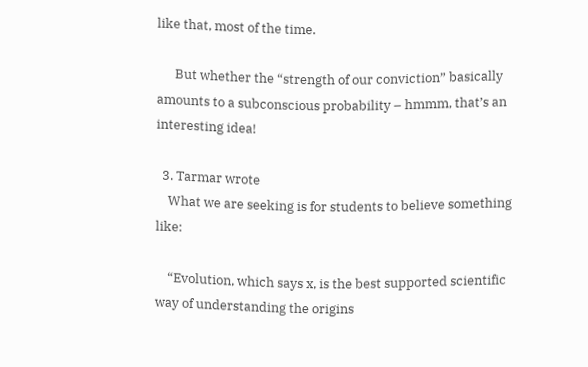like that, most of the time.

      But whether the “strength of our conviction” basically amounts to a subconscious probability – hmmm, that’s an interesting idea!

  3. Tarmar wrote
    What we are seeking is for students to believe something like:

    “Evolution, which says x, is the best supported scientific way of understanding the origins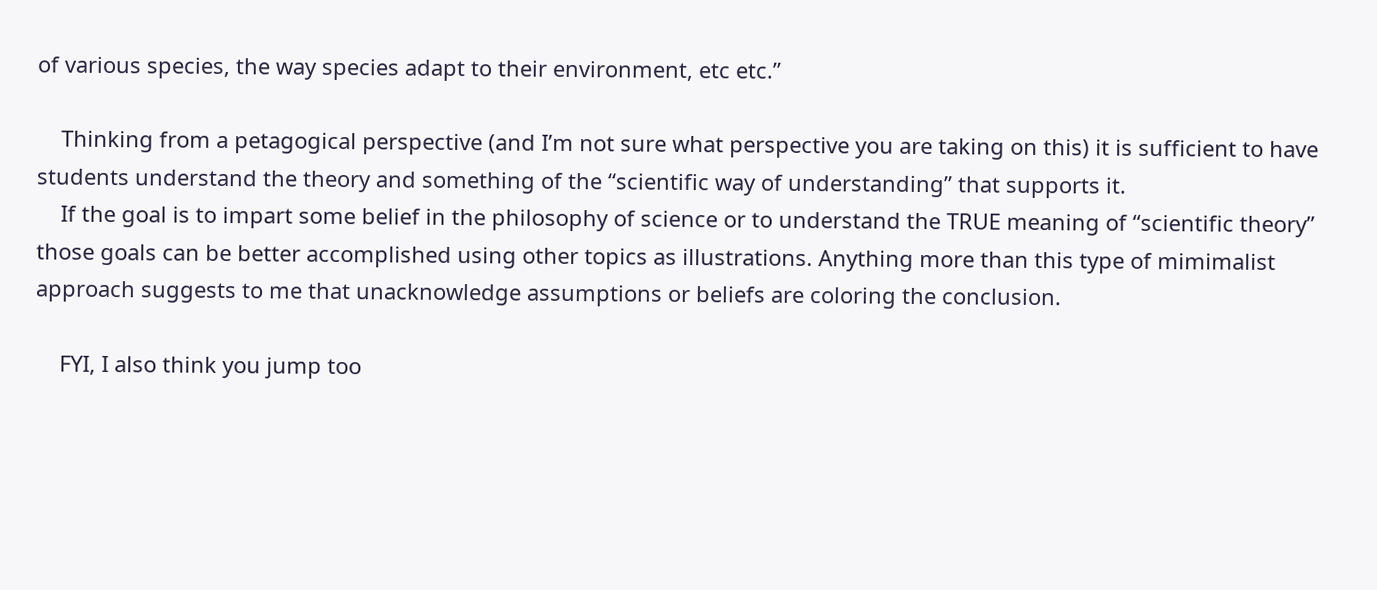of various species, the way species adapt to their environment, etc etc.”

    Thinking from a petagogical perspective (and I’m not sure what perspective you are taking on this) it is sufficient to have students understand the theory and something of the “scientific way of understanding” that supports it.
    If the goal is to impart some belief in the philosophy of science or to understand the TRUE meaning of “scientific theory” those goals can be better accomplished using other topics as illustrations. Anything more than this type of mimimalist approach suggests to me that unacknowledge assumptions or beliefs are coloring the conclusion.

    FYI, I also think you jump too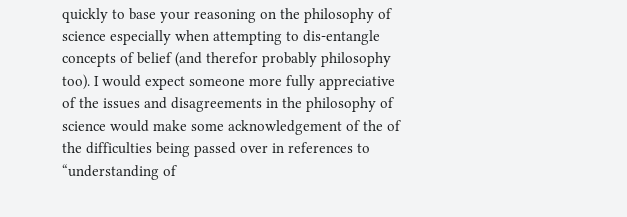quickly to base your reasoning on the philosophy of science especially when attempting to dis-entangle concepts of belief (and therefor probably philosophy too). I would expect someone more fully appreciative of the issues and disagreements in the philosophy of science would make some acknowledgement of the of the difficulties being passed over in references to “understanding of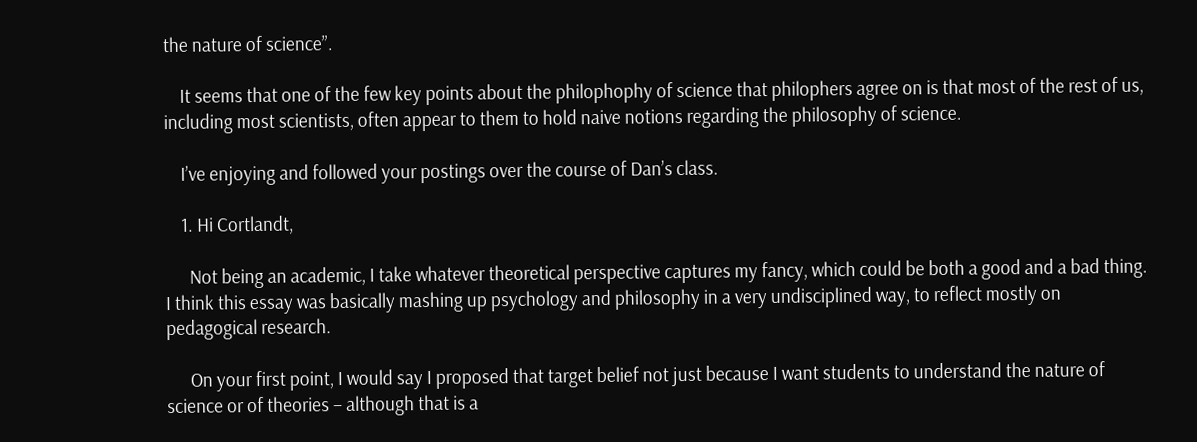the nature of science”.

    It seems that one of the few key points about the philophophy of science that philophers agree on is that most of the rest of us, including most scientists, often appear to them to hold naive notions regarding the philosophy of science.

    I’ve enjoying and followed your postings over the course of Dan’s class.

    1. Hi Cortlandt,

      Not being an academic, I take whatever theoretical perspective captures my fancy, which could be both a good and a bad thing.  I think this essay was basically mashing up psychology and philosophy in a very undisciplined way, to reflect mostly on pedagogical research.

      On your first point, I would say I proposed that target belief not just because I want students to understand the nature of science or of theories – although that is a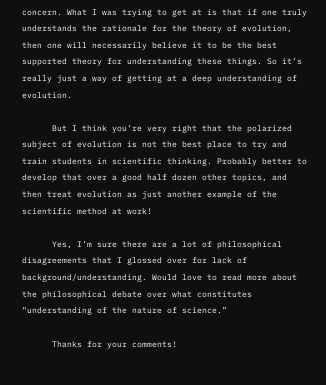concern. What I was trying to get at is that if one truly understands the rationale for the theory of evolution, then one will necessarily believe it to be the best supported theory for understanding these things. So it’s really just a way of getting at a deep understanding of evolution.

      But I think you’re very right that the polarized subject of evolution is not the best place to try and train students in scientific thinking. Probably better to develop that over a good half dozen other topics, and then treat evolution as just another example of the scientific method at work!

      Yes, I’m sure there are a lot of philosophical disagreements that I glossed over for lack of background/understanding. Would love to read more about the philosophical debate over what constitutes “understanding of the nature of science.”

      Thanks for your comments!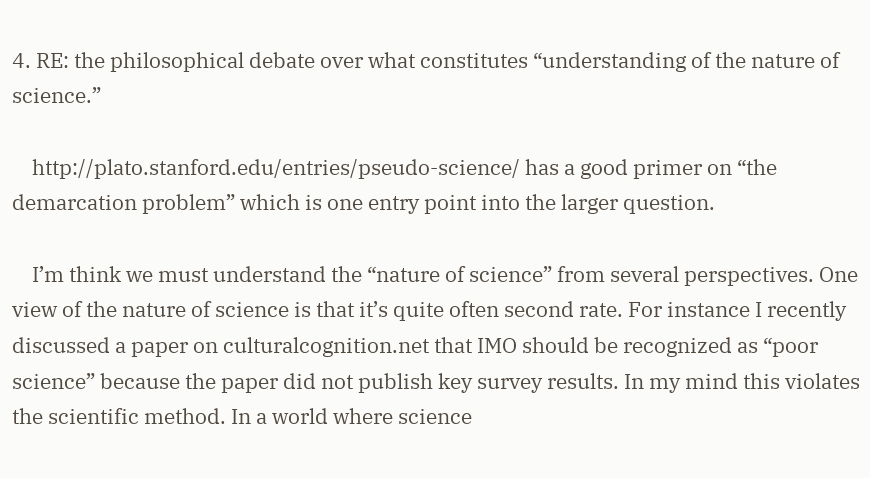4. RE: the philosophical debate over what constitutes “understanding of the nature of science.”

    http://plato.stanford.edu/entries/pseudo-science/ has a good primer on “the demarcation problem” which is one entry point into the larger question.

    I’m think we must understand the “nature of science” from several perspectives. One view of the nature of science is that it’s quite often second rate. For instance I recently discussed a paper on culturalcognition.net that IMO should be recognized as “poor science” because the paper did not publish key survey results. In my mind this violates the scientific method. In a world where science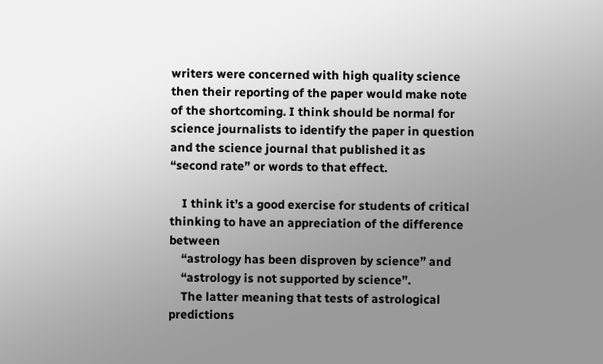writers were concerned with high quality science then their reporting of the paper would make note of the shortcoming. I think should be normal for science journalists to identify the paper in question and the science journal that published it as “second rate” or words to that effect.

    I think it’s a good exercise for students of critical thinking to have an appreciation of the difference between
    “astrology has been disproven by science” and
    “astrology is not supported by science”.
    The latter meaning that tests of astrological predictions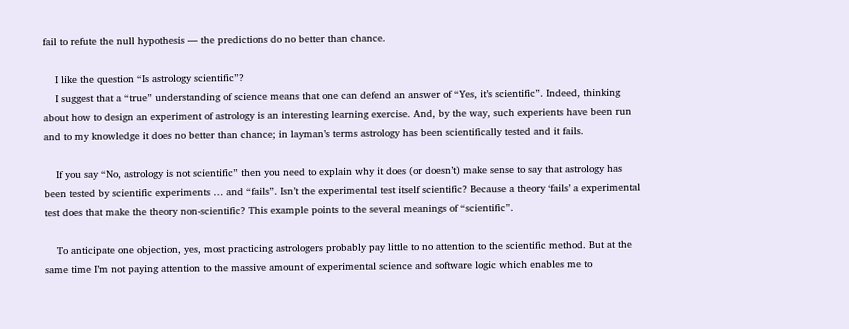fail to refute the null hypothesis — the predictions do no better than chance.

    I like the question “Is astrology scientific”?
    I suggest that a “true” understanding of science means that one can defend an answer of “Yes, it’s scientific”. Indeed, thinking about how to design an experiment of astrology is an interesting learning exercise. And, by the way, such experients have been run and to my knowledge it does no better than chance; in layman’s terms astrology has been scientifically tested and it fails.

    If you say “No, astrology is not scientific” then you need to explain why it does (or doesn’t) make sense to say that astrology has been tested by scientific experiments … and “fails”. Isn’t the experimental test itself scientific? Because a theory ‘fails’ a experimental test does that make the theory non-scientific? This example points to the several meanings of “scientific”.

    To anticipate one objection, yes, most practicing astrologers probably pay little to no attention to the scientific method. But at the same time I’m not paying attention to the massive amount of experimental science and software logic which enables me to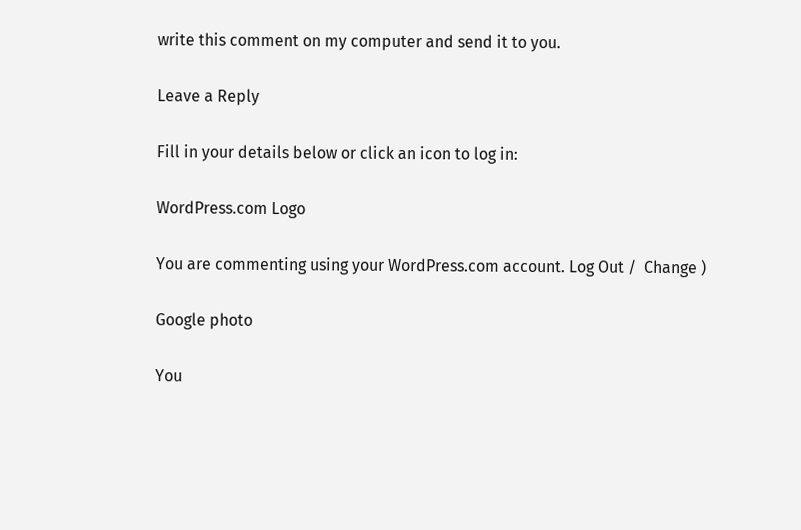write this comment on my computer and send it to you.

Leave a Reply

Fill in your details below or click an icon to log in:

WordPress.com Logo

You are commenting using your WordPress.com account. Log Out /  Change )

Google photo

You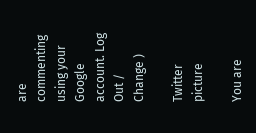are commenting using your Google account. Log Out /  Change )

Twitter picture

You are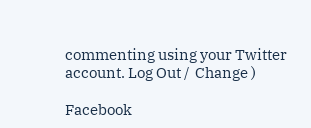commenting using your Twitter account. Log Out /  Change )

Facebook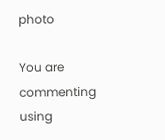photo

You are commenting using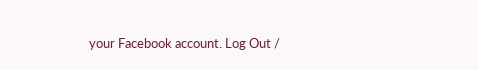your Facebook account. Log Out /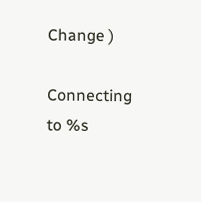Change )

Connecting to %s